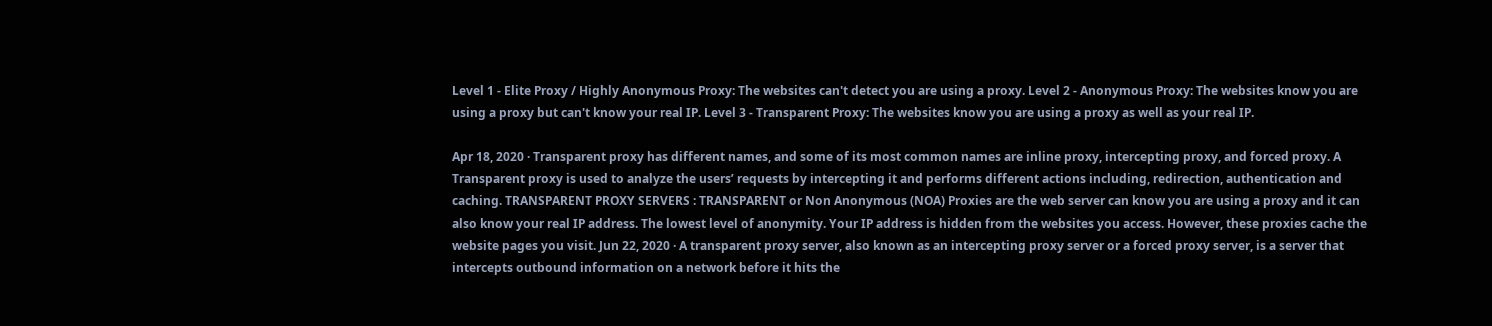Level 1 - Elite Proxy / Highly Anonymous Proxy: The websites can't detect you are using a proxy. Level 2 - Anonymous Proxy: The websites know you are using a proxy but can't know your real IP. Level 3 - Transparent Proxy: The websites know you are using a proxy as well as your real IP.

Apr 18, 2020 · Transparent proxy has different names, and some of its most common names are inline proxy, intercepting proxy, and forced proxy. A Transparent proxy is used to analyze the users’ requests by intercepting it and performs different actions including, redirection, authentication and caching. TRANSPARENT PROXY SERVERS : TRANSPARENT or Non Anonymous (NOA) Proxies are the web server can know you are using a proxy and it can also know your real IP address. The lowest level of anonymity. Your IP address is hidden from the websites you access. However, these proxies cache the website pages you visit. Jun 22, 2020 · A transparent proxy server, also known as an intercepting proxy server or a forced proxy server, is a server that intercepts outbound information on a network before it hits the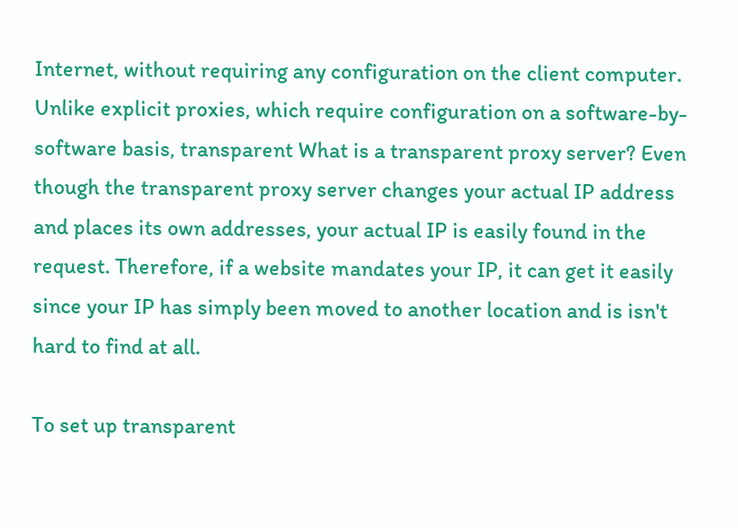Internet, without requiring any configuration on the client computer. Unlike explicit proxies, which require configuration on a software-by-software basis, transparent What is a transparent proxy server? Even though the transparent proxy server changes your actual IP address and places its own addresses, your actual IP is easily found in the request. Therefore, if a website mandates your IP, it can get it easily since your IP has simply been moved to another location and is isn't hard to find at all.

To set up transparent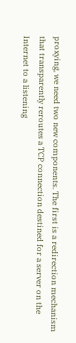proxying, we need two new components. The first is a redirection mechanism that transparently reroutes a TCP connection destined for a server on the Internet to a listening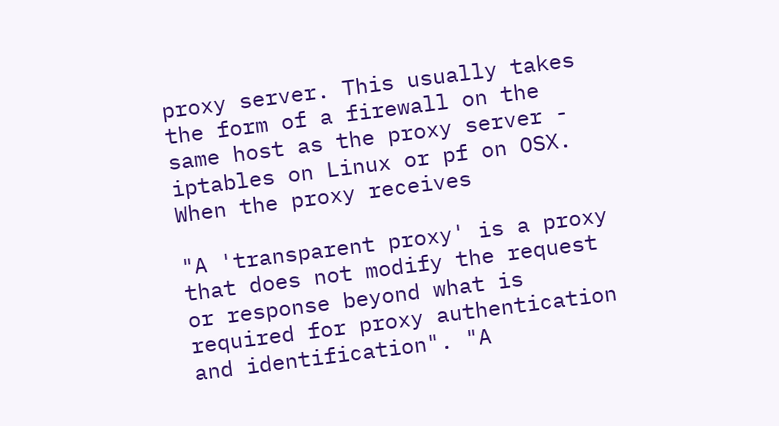proxy server. This usually takes the form of a firewall on the same host as the proxy server - iptables on Linux or pf on OSX. When the proxy receives

"A 'transparent proxy' is a proxy that does not modify the request or response beyond what is required for proxy authentication and identification". "A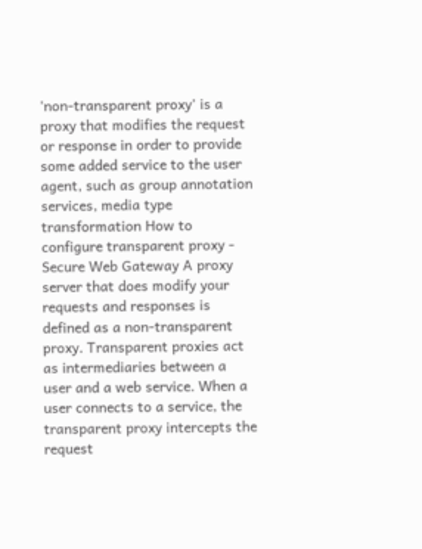'non-transparent proxy' is a proxy that modifies the request or response in order to provide some added service to the user agent, such as group annotation services, media type transformation How to configure transparent proxy - Secure Web Gateway A proxy server that does modify your requests and responses is defined as a non-transparent proxy. Transparent proxies act as intermediaries between a user and a web service. When a user connects to a service, the transparent proxy intercepts the request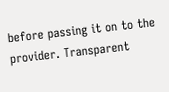before passing it on to the provider. Transparent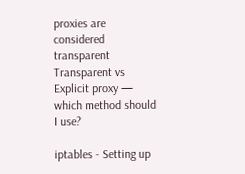proxies are considered transparent Transparent vs Explicit proxy — which method should I use?

iptables - Setting up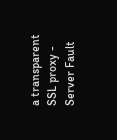a transparent SSL proxy - Server Fault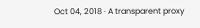Oct 04, 2018 · A transparent proxy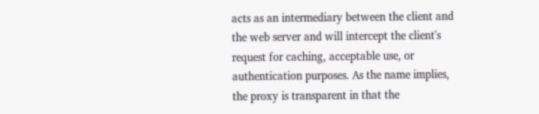acts as an intermediary between the client and the web server and will intercept the client's request for caching, acceptable use, or authentication purposes. As the name implies, the proxy is transparent in that the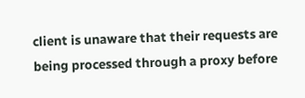client is unaware that their requests are being processed through a proxy before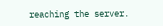reaching the server.